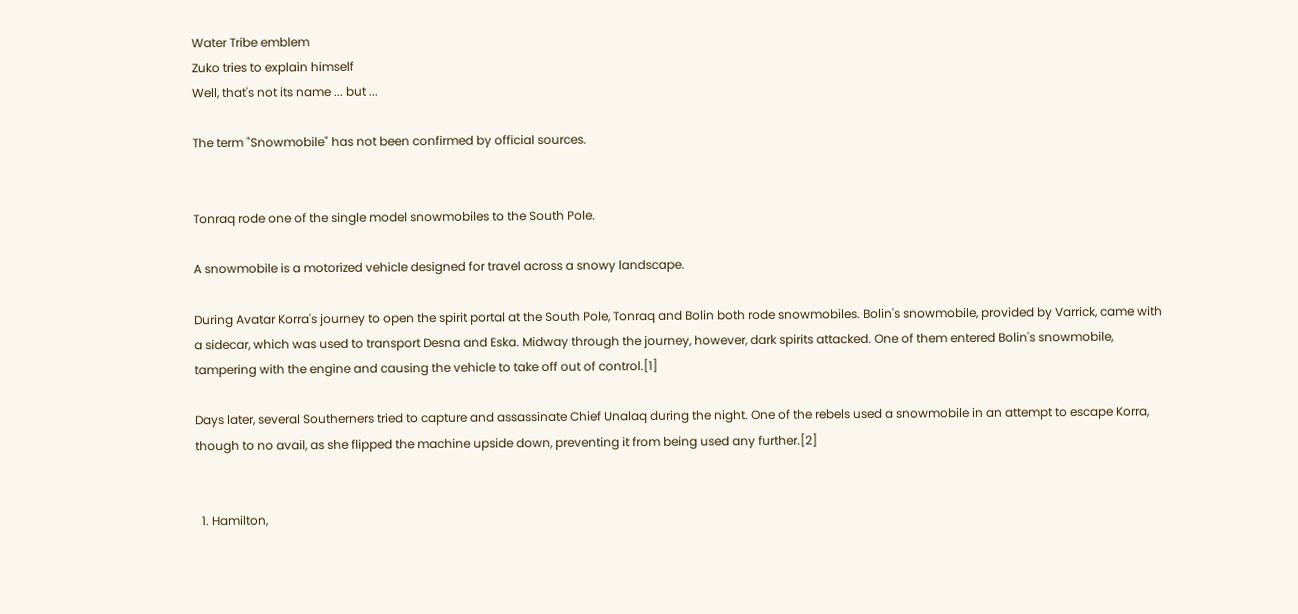Water Tribe emblem
Zuko tries to explain himself
Well, that's not its name ... but ...

The term "Snowmobile" has not been confirmed by official sources.


Tonraq rode one of the single model snowmobiles to the South Pole.

A snowmobile is a motorized vehicle designed for travel across a snowy landscape.

During Avatar Korra's journey to open the spirit portal at the South Pole, Tonraq and Bolin both rode snowmobiles. Bolin's snowmobile, provided by Varrick, came with a sidecar, which was used to transport Desna and Eska. Midway through the journey, however, dark spirits attacked. One of them entered Bolin's snowmobile, tampering with the engine and causing the vehicle to take off out of control.[1]

Days later, several Southerners tried to capture and assassinate Chief Unalaq during the night. One of the rebels used a snowmobile in an attempt to escape Korra, though to no avail, as she flipped the machine upside down, preventing it from being used any further.[2]


  1. Hamilton,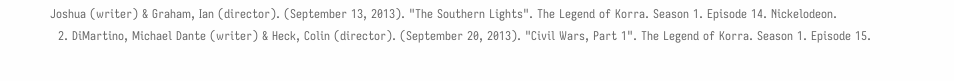Joshua (writer) & Graham, Ian (director). (September 13, 2013). "The Southern Lights". The Legend of Korra. Season 1. Episode 14. Nickelodeon.
  2. DiMartino, Michael Dante (writer) & Heck, Colin (director). (September 20, 2013). "Civil Wars, Part 1". The Legend of Korra. Season 1. Episode 15.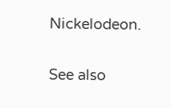Nickelodeon.

See also